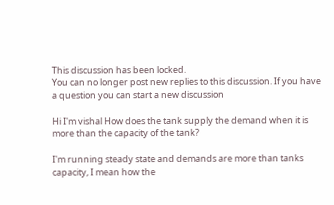This discussion has been locked.
You can no longer post new replies to this discussion. If you have a question you can start a new discussion

Hi I'm vishal How does the tank supply the demand when it is more than the capacity of the tank?

I'm running steady state and demands are more than tanks capacity, I mean how the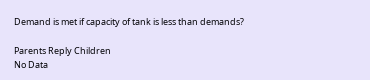Demand is met if capacity of tank is less than demands?

Parents Reply Children
No Data